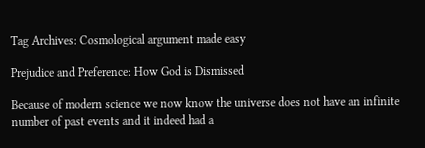Tag Archives: Cosmological argument made easy

Prejudice and Preference: How God is Dismissed

Because of modern science we now know the universe does not have an infinite number of past events and it indeed had a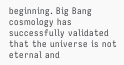beginning. Big Bang cosmology has successfully validated that the universe is not eternal and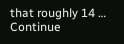that roughly 14 … Continue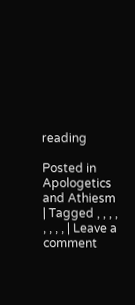reading

Posted in Apologetics and Athiesm | Tagged , , , , , , , , | Leave a comment